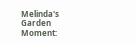Melinda's Garden Moment: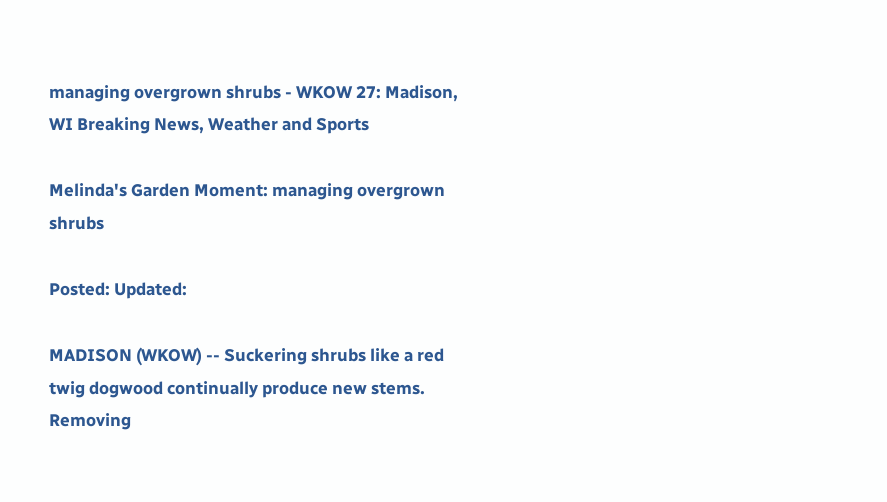managing overgrown shrubs - WKOW 27: Madison, WI Breaking News, Weather and Sports

Melinda's Garden Moment: managing overgrown shrubs

Posted: Updated:

MADISON (WKOW) -- Suckering shrubs like a red twig dogwood continually produce new stems. Removing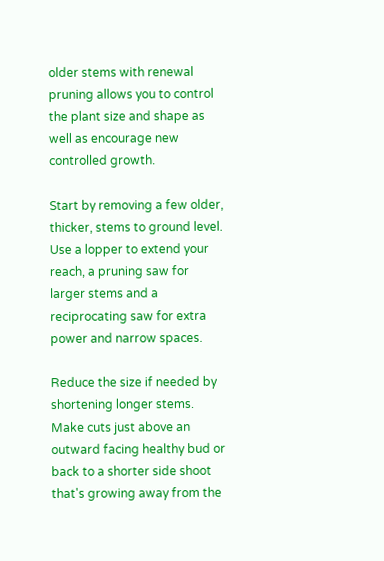older stems with renewal pruning allows you to control the plant size and shape as well as encourage new controlled growth.

Start by removing a few older, thicker, stems to ground level. Use a lopper to extend your reach, a pruning saw for larger stems and a reciprocating saw for extra power and narrow spaces.

Reduce the size if needed by shortening longer stems. Make cuts just above an outward facing healthy bud or back to a shorter side shoot that's growing away from the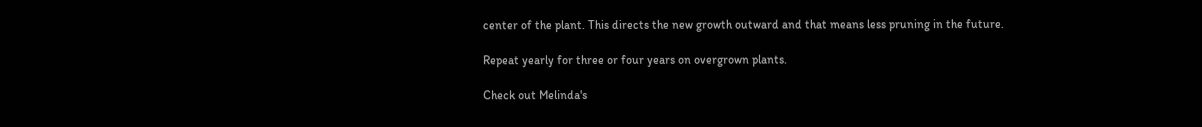center of the plant. This directs the new growth outward and that means less pruning in the future.

Repeat yearly for three or four years on overgrown plants.

Check out Melinda's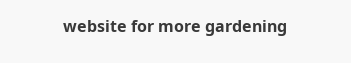website for more gardening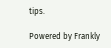tips.

Powered by Frankly